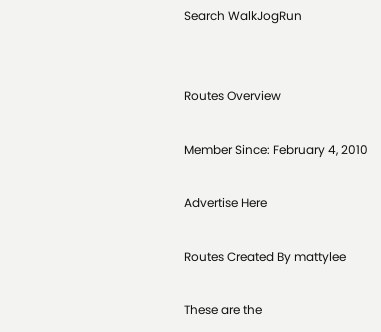Search WalkJogRun


Routes Overview

Member Since: February 4, 2010

Advertise Here

Routes Created By mattylee

These are the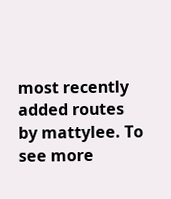most recently added routes by mattylee. To see more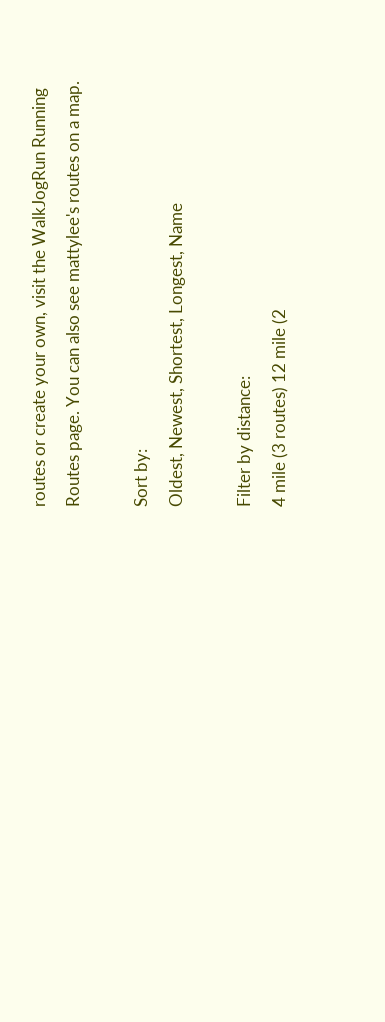routes or create your own, visit the WalkJogRun Running Routes page. You can also see mattylee's routes on a map.

Sort by:
Oldest, Newest, Shortest, Longest, Name

Filter by distance:
4 mile (3 routes) 12 mile (2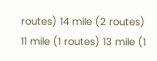routes) 14 mile (2 routes) 11 mile (1 routes) 13 mile (1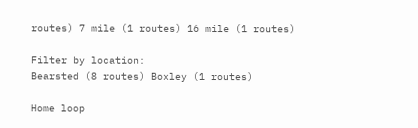routes) 7 mile (1 routes) 16 mile (1 routes)

Filter by location:
Bearsted (8 routes) Boxley (1 routes)

Home loop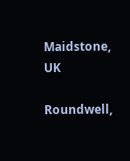Maidstone, UK

Roundwell,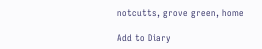notcutts, grove green, home

Add to Diary